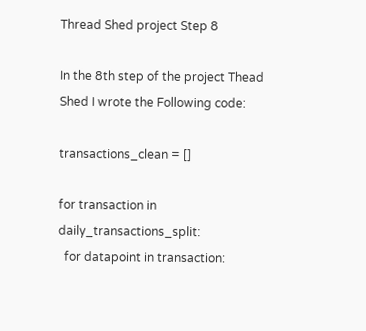Thread Shed project Step 8

In the 8th step of the project Thead Shed I wrote the Following code:

transactions_clean = []

for transaction in daily_transactions_split:
  for datapoint in transaction: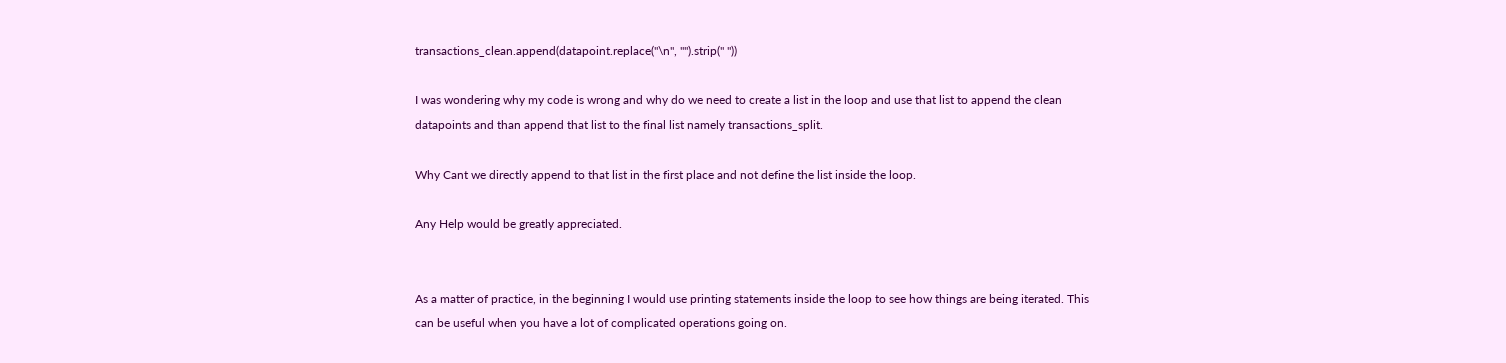transactions_clean.append(datapoint.replace("\n", "").strip(" "))

I was wondering why my code is wrong and why do we need to create a list in the loop and use that list to append the clean datapoints and than append that list to the final list namely transactions_split.

Why Cant we directly append to that list in the first place and not define the list inside the loop.

Any Help would be greatly appreciated.


As a matter of practice, in the beginning I would use printing statements inside the loop to see how things are being iterated. This can be useful when you have a lot of complicated operations going on.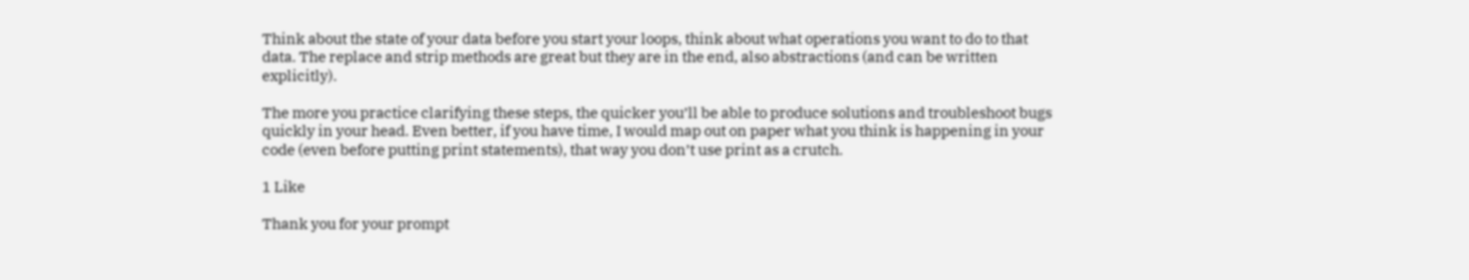Think about the state of your data before you start your loops, think about what operations you want to do to that data. The replace and strip methods are great but they are in the end, also abstractions (and can be written explicitly).

The more you practice clarifying these steps, the quicker you’ll be able to produce solutions and troubleshoot bugs quickly in your head. Even better, if you have time, I would map out on paper what you think is happening in your code (even before putting print statements), that way you don’t use print as a crutch.

1 Like

Thank you for your prompt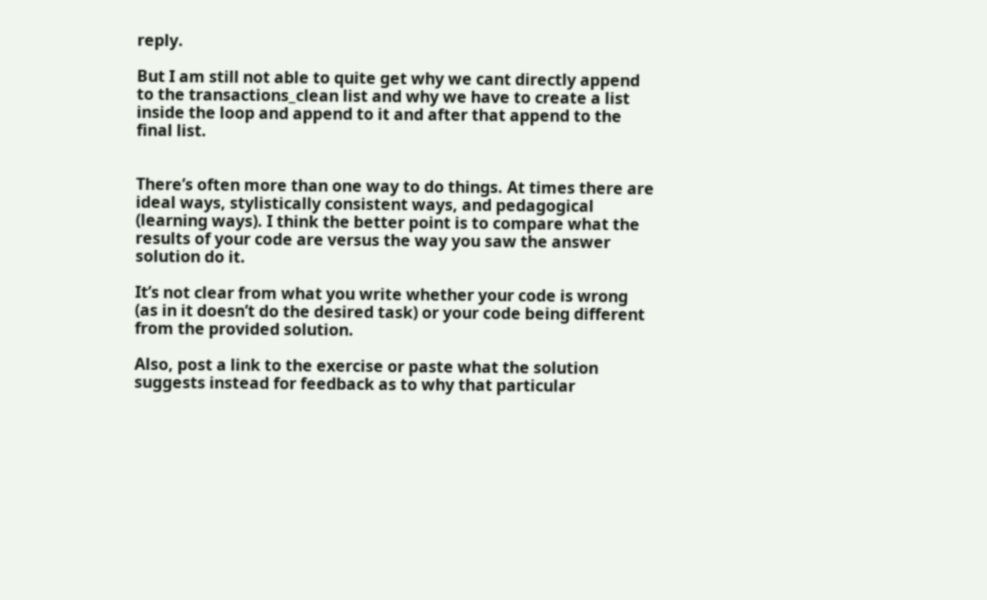reply.

But I am still not able to quite get why we cant directly append to the transactions_clean list and why we have to create a list inside the loop and append to it and after that append to the final list.


There’s often more than one way to do things. At times there are ideal ways, stylistically consistent ways, and pedagogical (learning ways). I think the better point is to compare what the results of your code are versus the way you saw the answer solution do it.

It’s not clear from what you write whether your code is wrong (as in it doesn’t do the desired task) or your code being different from the provided solution.

Also, post a link to the exercise or paste what the solution suggests instead for feedback as to why that particular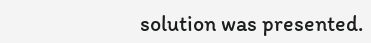solution was presented.